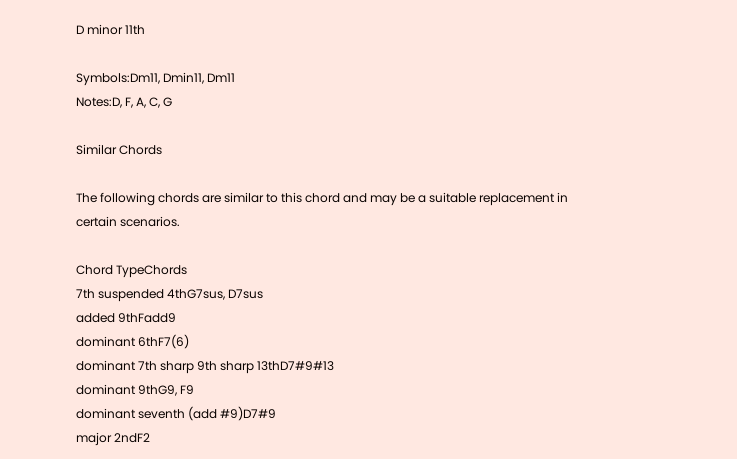D minor 11th

Symbols:Dm11, Dmin11, Dm11
Notes:D, F, A, C, G

Similar Chords

The following chords are similar to this chord and may be a suitable replacement in certain scenarios.

Chord TypeChords
7th suspended 4thG7sus, D7sus
added 9thFadd9
dominant 6thF7(6)
dominant 7th sharp 9th sharp 13thD7#9#13
dominant 9thG9, F9
dominant seventh (add #9)D7#9
major 2ndF2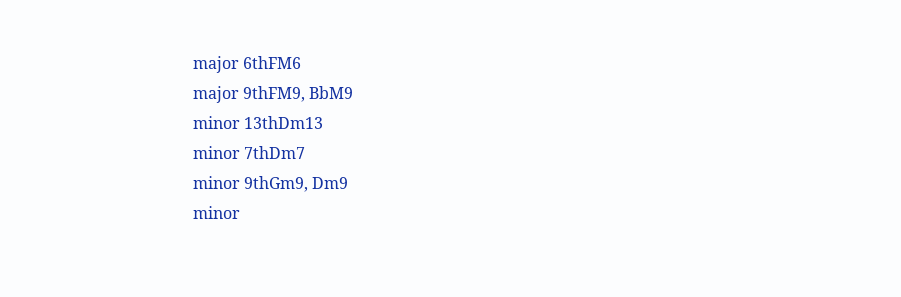major 6thFM6
major 9thFM9, BbM9
minor 13thDm13
minor 7thDm7
minor 9thGm9, Dm9
minor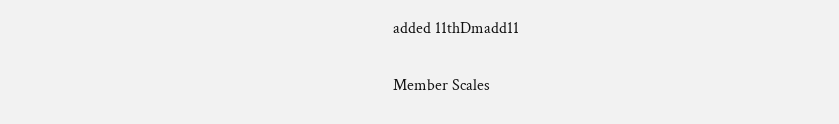added 11thDmadd11

Member Scales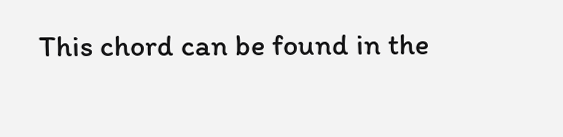This chord can be found in the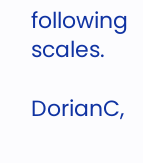following scales.

DorianC,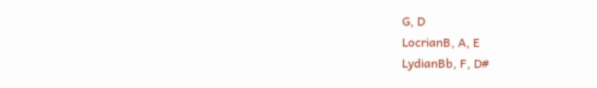G, D
LocrianB, A, E
LydianBb, F, D#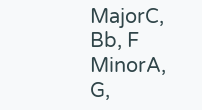MajorC, Bb, F
MinorA, G,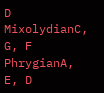D
MixolydianC, G, F
PhrygianA, E, D